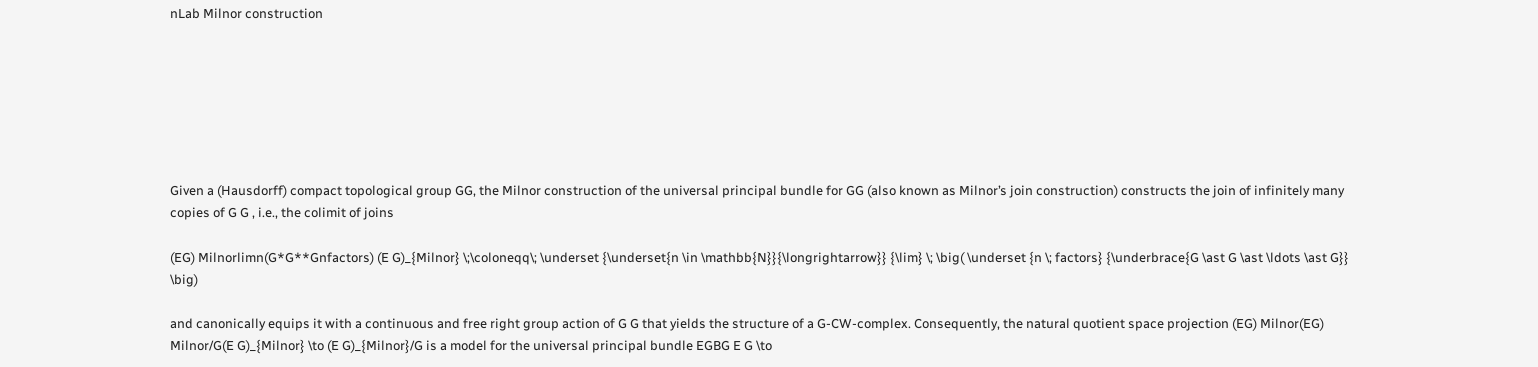nLab Milnor construction







Given a (Hausdorff) compact topological group GG, the Milnor construction of the universal principal bundle for GG (also known as Milnor’s join construction) constructs the join of infinitely many copies of G G , i.e., the colimit of joins

(EG) Milnorlimn(G*G**Gnfactors) (E G)_{Milnor} \;\coloneqq\; \underset {\underset{n \in \mathbb{N}}{\longrightarrow}} {\lim} \; \big( \underset {n \; factors} {\underbrace{G \ast G \ast \ldots \ast G}} \big)

and canonically equips it with a continuous and free right group action of G G that yields the structure of a G-CW-complex. Consequently, the natural quotient space projection (EG) Milnor(EG) Milnor/G(E G)_{Milnor} \to (E G)_{Milnor}/G is a model for the universal principal bundle EGBG E G \to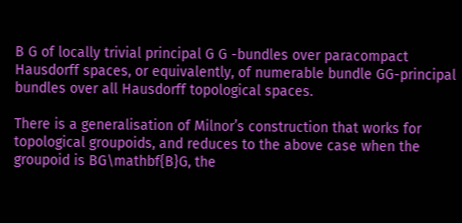B G of locally trivial principal G G -bundles over paracompact Hausdorff spaces, or equivalently, of numerable bundle GG-principal bundles over all Hausdorff topological spaces.

There is a generalisation of Milnor’s construction that works for topological groupoids, and reduces to the above case when the groupoid is BG\mathbf{B}G, the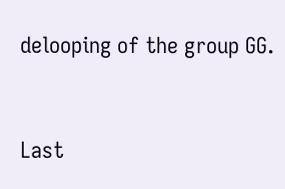delooping of the group GG.


Last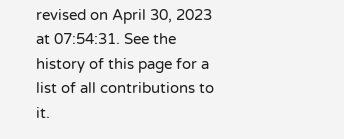revised on April 30, 2023 at 07:54:31. See the history of this page for a list of all contributions to it.